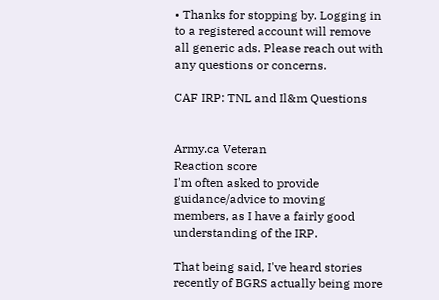• Thanks for stopping by. Logging in to a registered account will remove all generic ads. Please reach out with any questions or concerns.

CAF IRP: TNL and Il&m Questions


Army.ca Veteran
Reaction score
I'm often asked to provide guidance/advice to moving members, as I have a fairly good understanding of the IRP.

That being said, I've heard stories recently of BGRS actually being more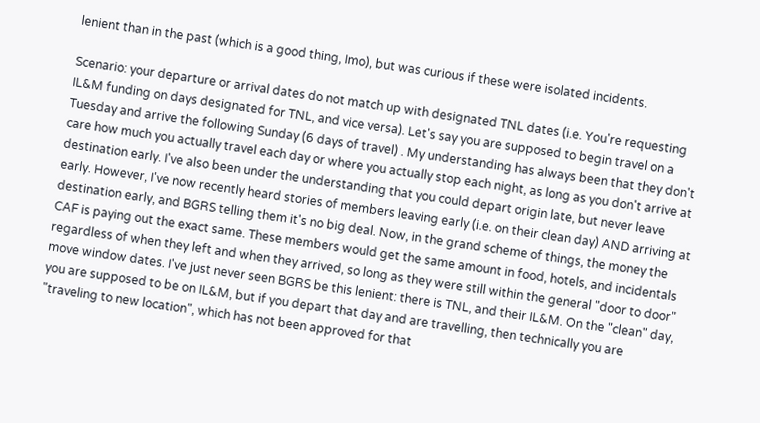lenient than in the past (which is a good thing, Imo), but was curious if these were isolated incidents.

Scenario: your departure or arrival dates do not match up with designated TNL dates (i.e. You're requesting IL&M funding on days designated for TNL, and vice versa). Let's say you are supposed to begin travel on a Tuesday and arrive the following Sunday (6 days of travel) . My understanding has always been that they don't care how much you actually travel each day or where you actually stop each night, as long as you don't arrive at destination early. I've also been under the understanding that you could depart origin late, but never leave early. However, I've now recently heard stories of members leaving early (i.e. on their clean day) AND arriving at destination early, and BGRS telling them it's no big deal. Now, in the grand scheme of things, the money the CAF is paying out the exact same. These members would get the same amount in food, hotels, and incidentals regardless of when they left and when they arrived, so long as they were still within the general "door to door" move window dates. I've just never seen BGRS be this lenient: there is TNL, and their IL&M. On the "clean" day, you are supposed to be on IL&M, but if you depart that day and are travelling, then technically you are "traveling to new location", which has not been approved for that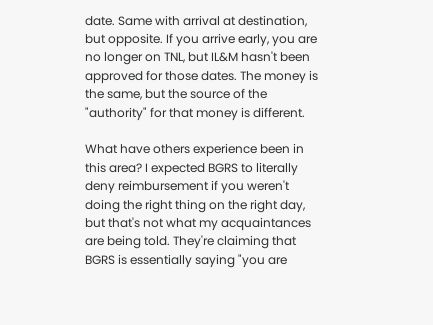date. Same with arrival at destination, but opposite. If you arrive early, you are no longer on TNL, but IL&M hasn't been approved for those dates. The money is the same, but the source of the "authority" for that money is different.

What have others experience been in this area? I expected BGRS to literally deny reimbursement if you weren't doing the right thing on the right day, but that's not what my acquaintances are being told. They're claiming that BGRS is essentially saying "you are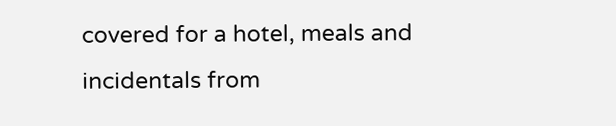covered for a hotel, meals and incidentals from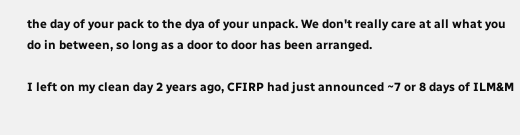the day of your pack to the dya of your unpack. We don't really care at all what you do in between, so long as a door to door has been arranged.

I left on my clean day 2 years ago, CFIRP had just announced ~7 or 8 days of ILM&M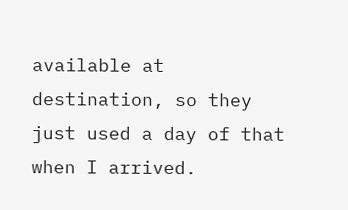available at destination, so they just used a day of that when I arrived.